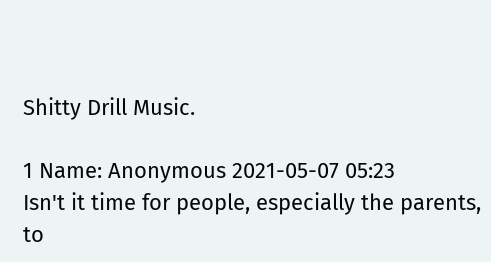Shitty Drill Music.

1 Name: Anonymous 2021-05-07 05:23
Isn't it time for people, especially the parents, to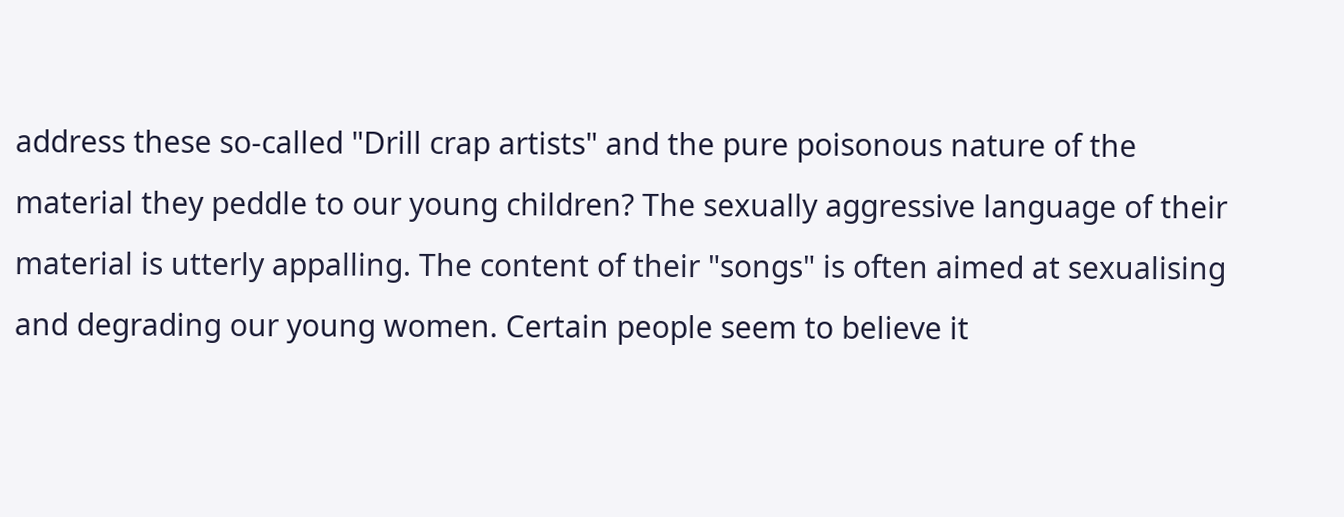address these so-called "Drill crap artists" and the pure poisonous nature of the material they peddle to our young children? The sexually aggressive language of their material is utterly appalling. The content of their "songs" is often aimed at sexualising and degrading our young women. Certain people seem to believe it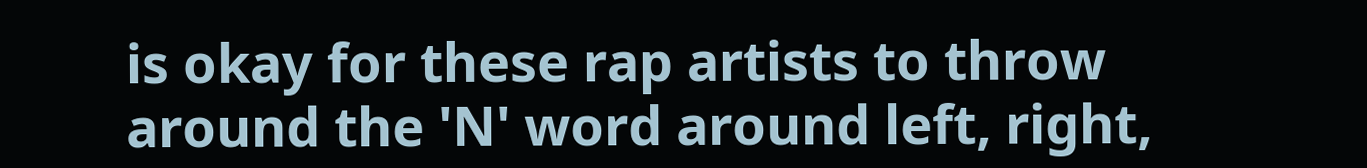is okay for these rap artists to throw around the 'N' word around left, right,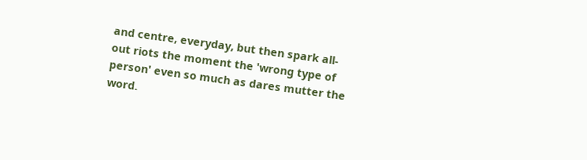and centre, everyday, but then spark all-out riots the moment the 'wrong type of person' even so much as dares mutter the word.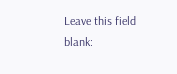Leave this field blank: